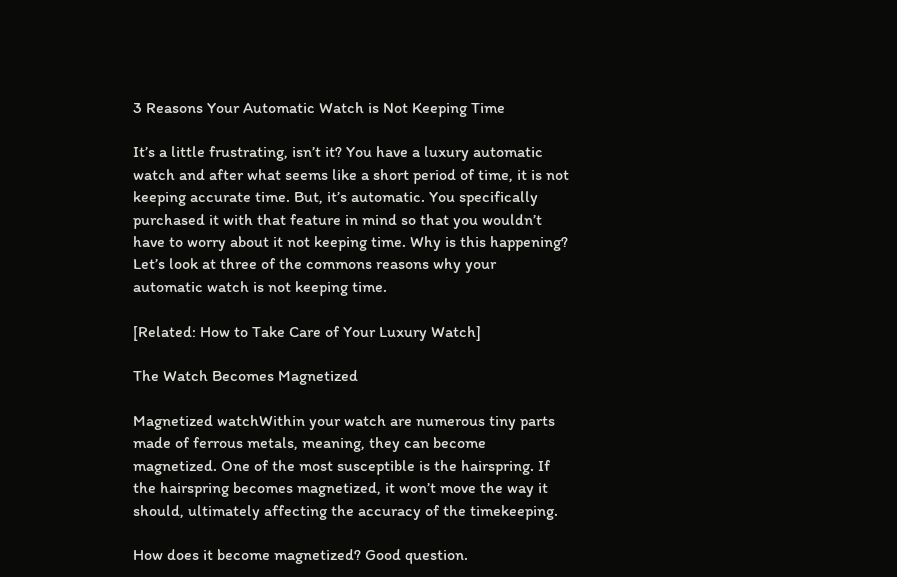3 Reasons Your Automatic Watch is Not Keeping Time

It’s a little frustrating, isn’t it? You have a luxury automatic watch and after what seems like a short period of time, it is not keeping accurate time. But, it’s automatic. You specifically purchased it with that feature in mind so that you wouldn’t have to worry about it not keeping time. Why is this happening? Let’s look at three of the commons reasons why your automatic watch is not keeping time.

[Related: How to Take Care of Your Luxury Watch]

The Watch Becomes Magnetized

Magnetized watchWithin your watch are numerous tiny parts made of ferrous metals, meaning, they can become magnetized. One of the most susceptible is the hairspring. If the hairspring becomes magnetized, it won’t move the way it should, ultimately affecting the accuracy of the timekeeping.

How does it become magnetized? Good question.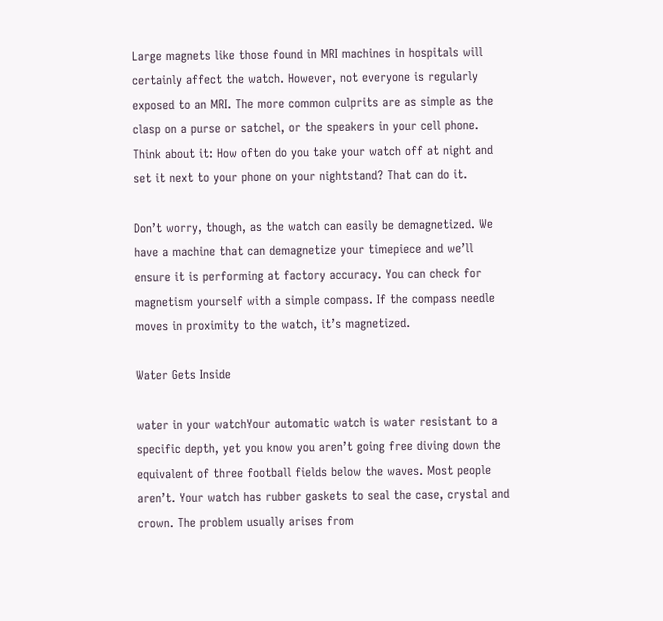Large magnets like those found in MRI machines in hospitals will certainly affect the watch. However, not everyone is regularly exposed to an MRI. The more common culprits are as simple as the clasp on a purse or satchel, or the speakers in your cell phone. Think about it: How often do you take your watch off at night and set it next to your phone on your nightstand? That can do it.

Don’t worry, though, as the watch can easily be demagnetized. We have a machine that can demagnetize your timepiece and we’ll ensure it is performing at factory accuracy. You can check for magnetism yourself with a simple compass. If the compass needle moves in proximity to the watch, it’s magnetized.

Water Gets Inside

water in your watchYour automatic watch is water resistant to a specific depth, yet you know you aren’t going free diving down the equivalent of three football fields below the waves. Most people aren’t. Your watch has rubber gaskets to seal the case, crystal and crown. The problem usually arises from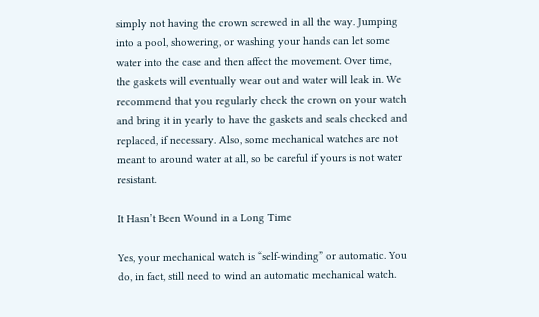simply not having the crown screwed in all the way. Jumping into a pool, showering, or washing your hands can let some water into the case and then affect the movement. Over time, the gaskets will eventually wear out and water will leak in. We recommend that you regularly check the crown on your watch and bring it in yearly to have the gaskets and seals checked and replaced, if necessary. Also, some mechanical watches are not meant to around water at all, so be careful if yours is not water resistant.

It Hasn’t Been Wound in a Long Time

Yes, your mechanical watch is “self-winding” or automatic. You do, in fact, still need to wind an automatic mechanical watch.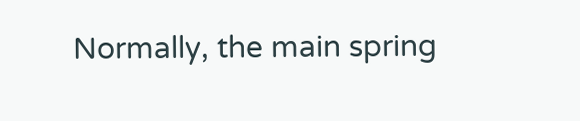Normally, the main spring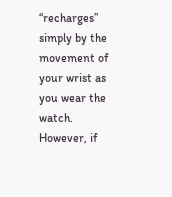“recharges” simply by the movement of your wrist as you wear the watch. However, if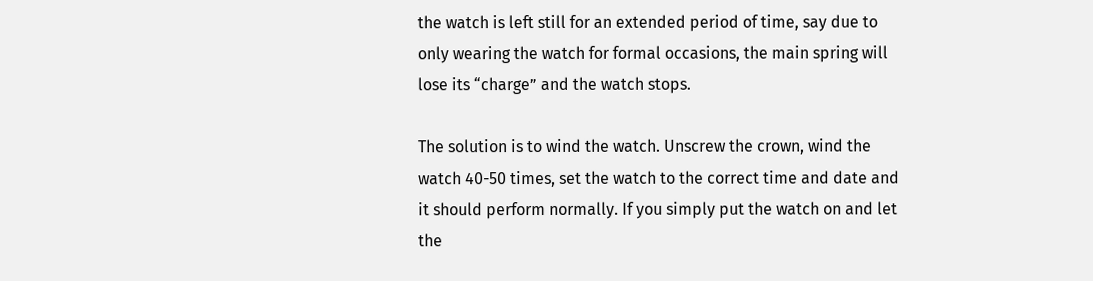the watch is left still for an extended period of time, say due to only wearing the watch for formal occasions, the main spring will lose its “charge” and the watch stops.

The solution is to wind the watch. Unscrew the crown, wind the watch 40-50 times, set the watch to the correct time and date and it should perform normally. If you simply put the watch on and let the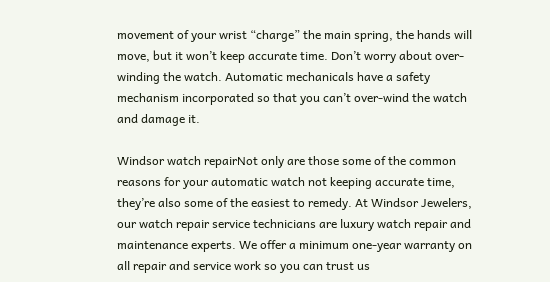movement of your wrist “charge” the main spring, the hands will move, but it won’t keep accurate time. Don’t worry about over-winding the watch. Automatic mechanicals have a safety mechanism incorporated so that you can’t over-wind the watch and damage it.

Windsor watch repairNot only are those some of the common reasons for your automatic watch not keeping accurate time, they’re also some of the easiest to remedy. At Windsor Jewelers, our watch repair service technicians are luxury watch repair and maintenance experts. We offer a minimum one-year warranty on all repair and service work so you can trust us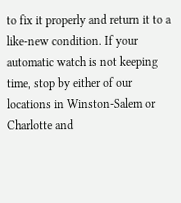to fix it properly and return it to a like-new condition. If your automatic watch is not keeping time, stop by either of our locations in Winston-Salem or Charlotte and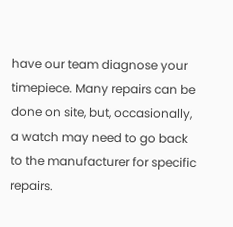have our team diagnose your timepiece. Many repairs can be done on site, but, occasionally, a watch may need to go back to the manufacturer for specific repairs.